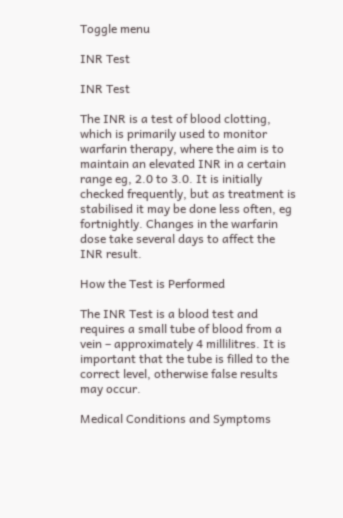Toggle menu

INR Test

INR Test

The INR is a test of blood clotting, which is primarily used to monitor warfarin therapy, where the aim is to maintain an elevated INR in a certain range eg, 2.0 to 3.0. It is initially checked frequently, but as treatment is stabilised it may be done less often, eg fortnightly. Changes in the warfarin dose take several days to affect the INR result.

How the Test is Performed

The INR Test is a blood test and requires a small tube of blood from a vein – approximately 4 millilitres. It is important that the tube is filled to the correct level, otherwise false results may occur.

Medical Conditions and Symptoms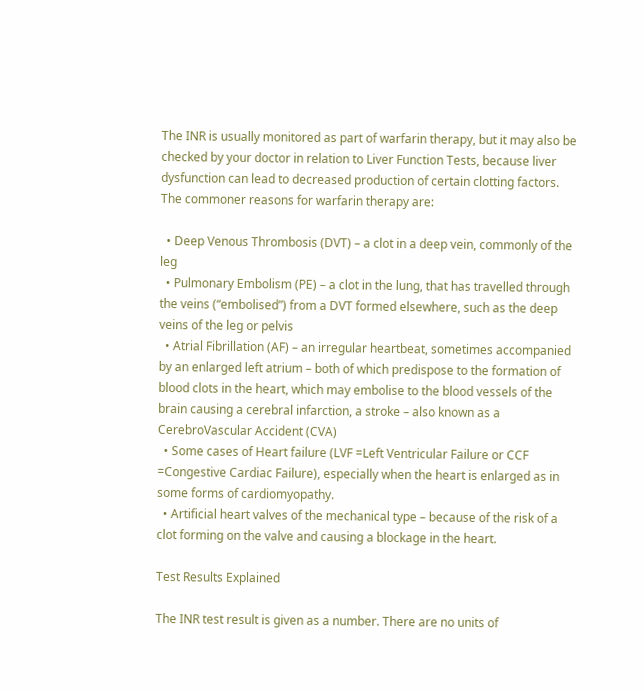The INR is usually monitored as part of warfarin therapy, but it may also be checked by your doctor in relation to Liver Function Tests, because liver dysfunction can lead to decreased production of certain clotting factors.
The commoner reasons for warfarin therapy are:

  • Deep Venous Thrombosis (DVT) – a clot in a deep vein, commonly of the leg
  • Pulmonary Embolism (PE) – a clot in the lung, that has travelled through the veins (“embolised”) from a DVT formed elsewhere, such as the deep veins of the leg or pelvis
  • Atrial Fibrillation (AF) – an irregular heartbeat, sometimes accompanied by an enlarged left atrium – both of which predispose to the formation of blood clots in the heart, which may embolise to the blood vessels of the brain causing a cerebral infarction, a stroke – also known as a CerebroVascular Accident (CVA)
  • Some cases of Heart failure (LVF =Left Ventricular Failure or CCF =Congestive Cardiac Failure), especially when the heart is enlarged as in some forms of cardiomyopathy.
  • Artificial heart valves of the mechanical type – because of the risk of a clot forming on the valve and causing a blockage in the heart.

Test Results Explained

The INR test result is given as a number. There are no units of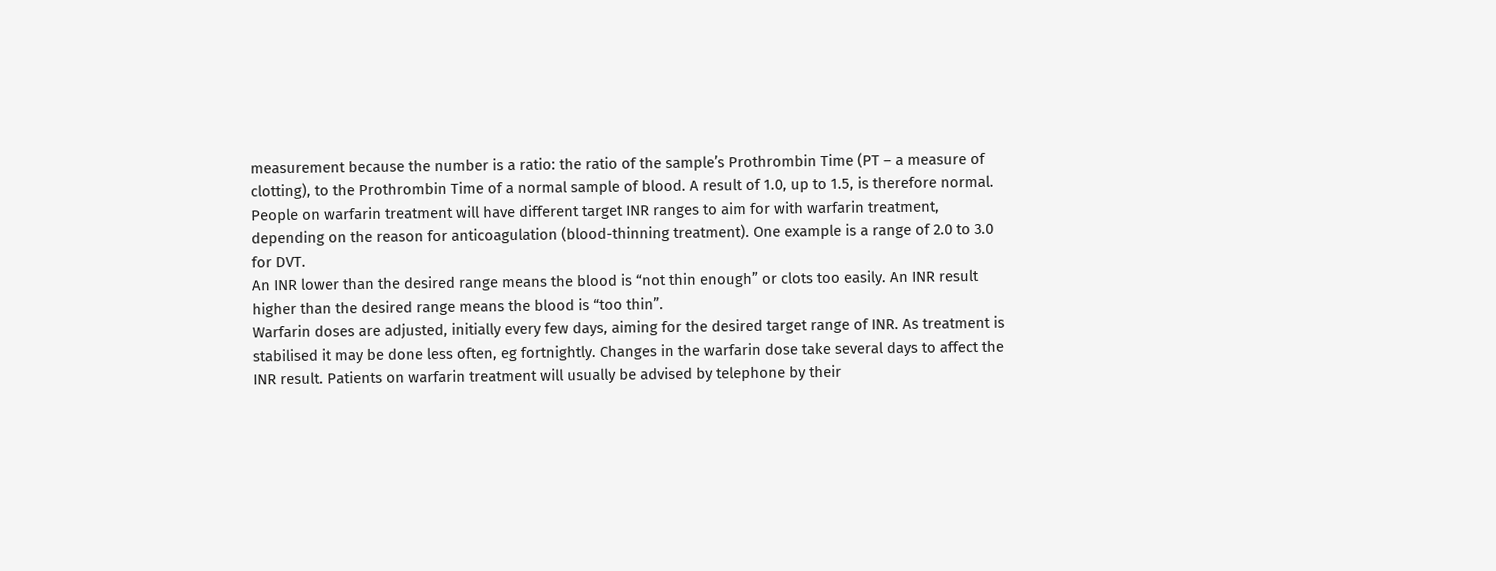measurement because the number is a ratio: the ratio of the sample’s Prothrombin Time (PT – a measure of clotting), to the Prothrombin Time of a normal sample of blood. A result of 1.0, up to 1.5, is therefore normal.
People on warfarin treatment will have different target INR ranges to aim for with warfarin treatment, depending on the reason for anticoagulation (blood-thinning treatment). One example is a range of 2.0 to 3.0 for DVT.
An INR lower than the desired range means the blood is “not thin enough” or clots too easily. An INR result higher than the desired range means the blood is “too thin”.
Warfarin doses are adjusted, initially every few days, aiming for the desired target range of INR. As treatment is stabilised it may be done less often, eg fortnightly. Changes in the warfarin dose take several days to affect the INR result. Patients on warfarin treatment will usually be advised by telephone by their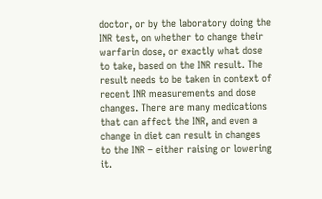doctor, or by the laboratory doing the INR test, on whether to change their warfarin dose, or exactly what dose to take, based on the INR result. The result needs to be taken in context of recent INR measurements and dose changes. There are many medications that can affect the INR, and even a change in diet can result in changes to the INR – either raising or lowering it.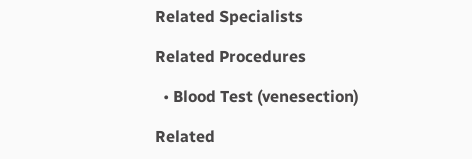Related Specialists

Related Procedures

  • Blood Test (venesection)

Related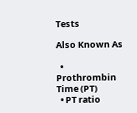Tests

Also Known As

  • Prothrombin Time (PT)
  • PT ratio